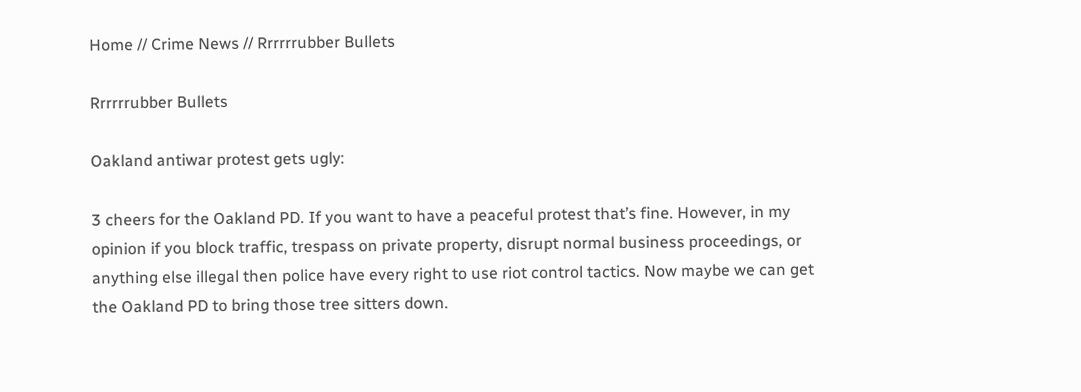Home // Crime News // Rrrrrrubber Bullets

Rrrrrrubber Bullets

Oakland antiwar protest gets ugly:

3 cheers for the Oakland PD. If you want to have a peaceful protest that’s fine. However, in my opinion if you block traffic, trespass on private property, disrupt normal business proceedings, or anything else illegal then police have every right to use riot control tactics. Now maybe we can get the Oakland PD to bring those tree sitters down.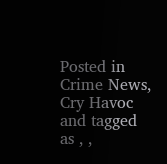Posted in Crime News, Cry Havoc and tagged as , ,